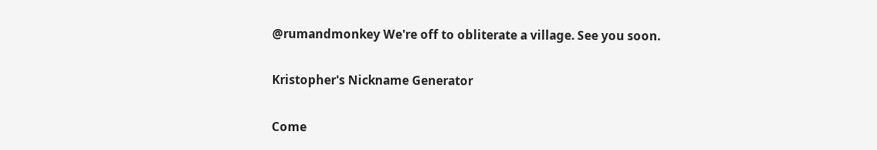@rumandmonkey We're off to obliterate a village. See you soon.

Kristopher's Nickname Generator

Come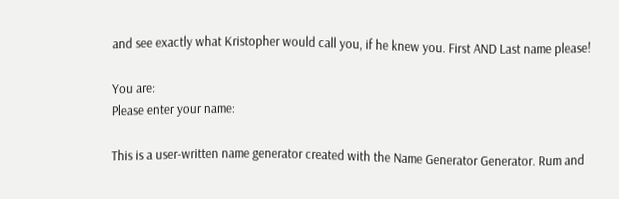and see exactly what Kristopher would call you, if he knew you. First AND Last name please!

You are:
Please enter your name:

This is a user-written name generator created with the Name Generator Generator. Rum and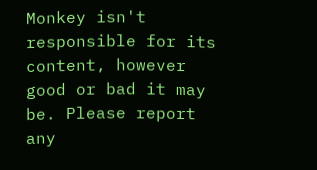Monkey isn't responsible for its content, however good or bad it may be. Please report any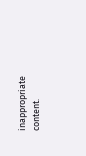inappropriate content.